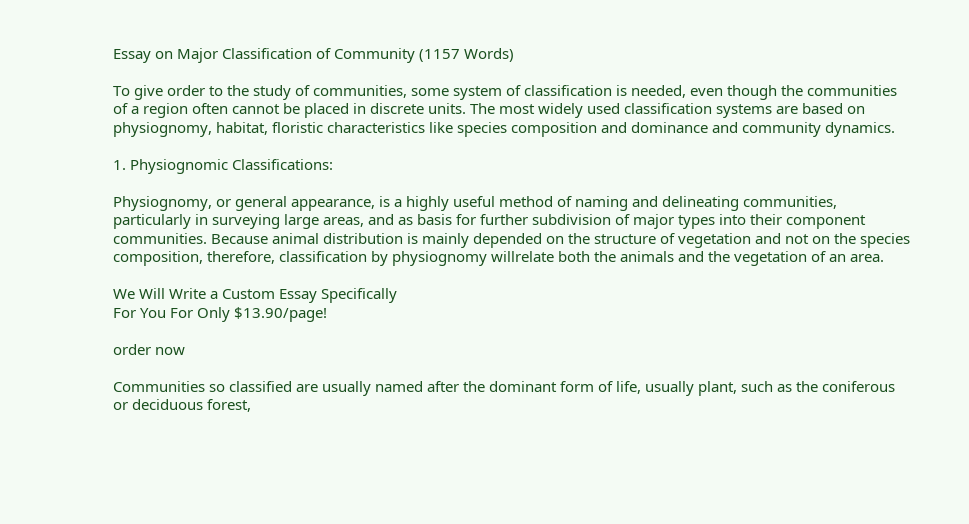Essay on Major Classification of Community (1157 Words)

To give order to the study of communities, some system of classification is needed, even though the communities of a region often cannot be placed in discrete units. The most widely used classification systems are based on physiognomy, habitat, floristic characteristics like species composition and dominance and community dynamics.

1. Physiognomic Classifications:

Physiognomy, or general appearance, is a highly useful method of naming and delineating communities, particularly in surveying large areas, and as basis for further subdivision of major types into their component communities. Because animal distribution is mainly depended on the structure of vegetation and not on the species composition, therefore, classification by physiognomy willrelate both the animals and the vegetation of an area.

We Will Write a Custom Essay Specifically
For You For Only $13.90/page!

order now

Communities so classified are usually named after the dominant form of life, usually plant, such as the coniferous or deciduous forest,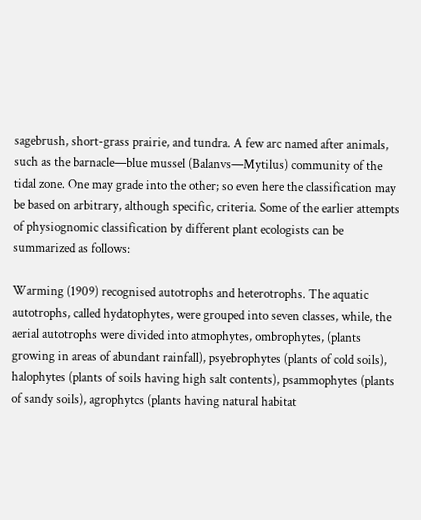sagebrush, short-grass prairie, and tundra. A few arc named after animals, such as the barnacle—blue mussel (Balanvs—Mytilus) community of the tidal zone. One may grade into the other; so even here the classification may be based on arbitrary, although specific, criteria. Some of the earlier attempts of physiognomic classification by different plant ecologists can be summarized as follows:

Warming (1909) recognised autotrophs and heterotrophs. The aquatic autotrophs, called hydatophytes, were grouped into seven classes, while, the aerial autotrophs were divided into atmophytes, ombrophytes, (plants growing in areas of abundant rainfall), psyebrophytes (plants of cold soils), halophytes (plants of soils having high salt contents), psammophytes (plants of sandy soils), agrophytcs (plants having natural habitat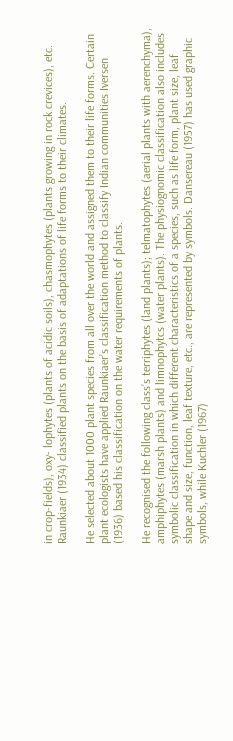in crop-fields), oxy- lophytes (plants of acidic soils), chasmophytes (plants growing in rock crevices), etc. Raunkiaer (1934) classified plants on the basis of adaptations of life forms to their climates.

He selected about 1000 plant species from all over the world and assigned them to their life forms. Certain plant ecologists have applied Raunkiaer’s classification method to classify Indian communities Iversen (1936) based his classification on the water requirements of plants.

He recognised the following class’s terriphytes (land plants); telmatophytes (aerial plants with aerenchyma), amphiphytes (marsh plants) and limnophytcs (water plants). The physiognomic classification also includes symbolic classification in which different characteristics of a species, such as life form, plant size, leaf shape and size, function, leaf texture, etc., are represented by symbols. Dansereau (1957) has used graphic symbols, while Kuchler (1967)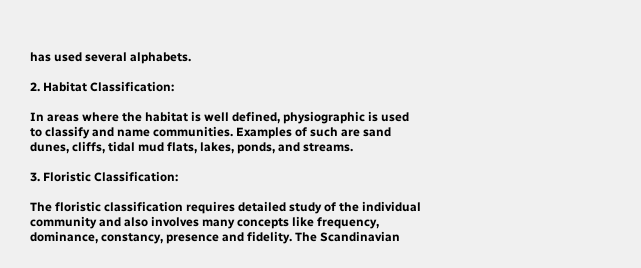has used several alphabets.

2. Habitat Classification:

In areas where the habitat is well defined, physiographic is used to classify and name communities. Examples of such are sand dunes, cliffs, tidal mud flats, lakes, ponds, and streams.

3. Floristic Classification:

The floristic classification requires detailed study of the individual community and also involves many concepts like frequency, dominance, constancy, presence and fidelity. The Scandinavian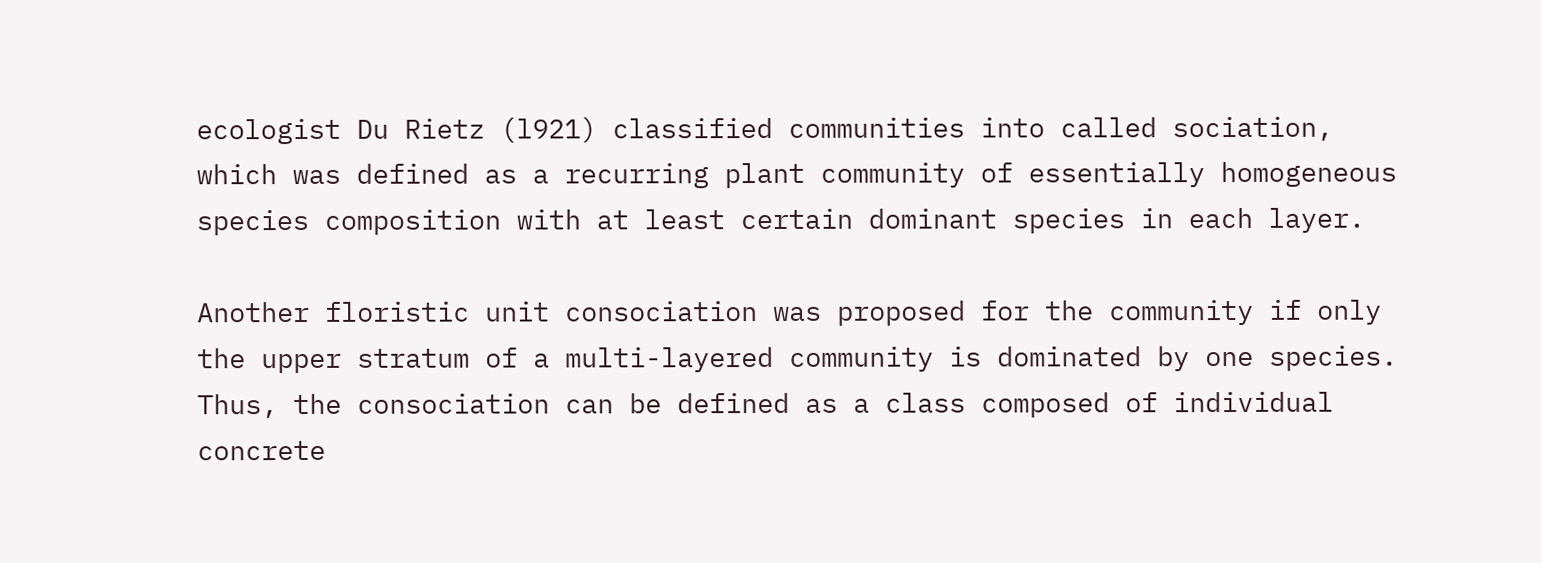ecologist Du Rietz (l921) classified communities into called sociation, which was defined as a recurring plant community of essentially homogeneous species composition with at least certain dominant species in each layer.

Another floristic unit consociation was proposed for the community if only the upper stratum of a multi-layered community is dominated by one species. Thus, the consociation can be defined as a class composed of individual concrete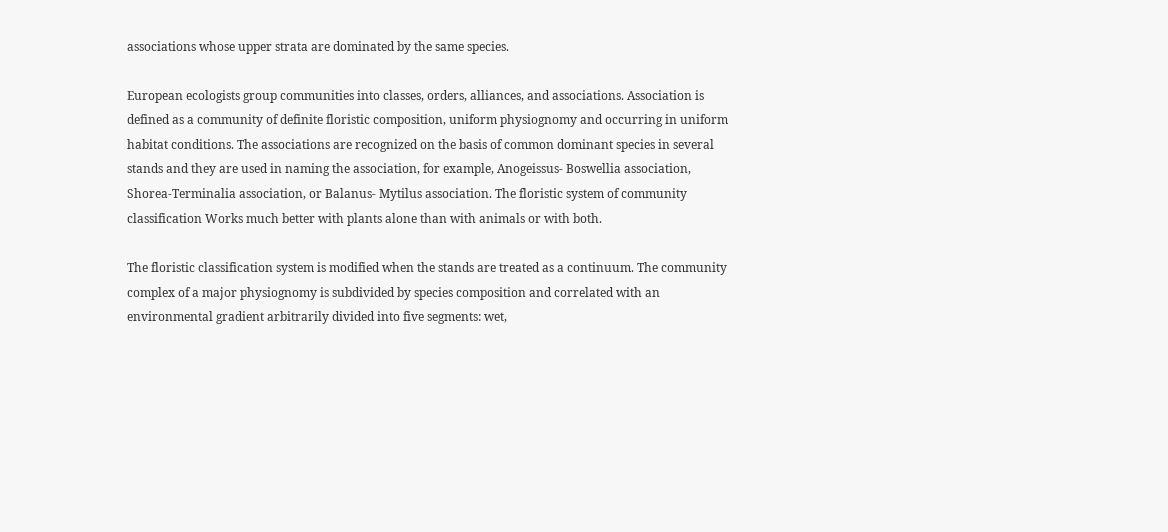associations whose upper strata are dominated by the same species.

European ecologists group communities into classes, orders, alliances, and associations. Association is defined as a community of definite floristic composition, uniform physiognomy and occurring in uniform habitat conditions. The associations are recognized on the basis of common dominant species in several stands and they are used in naming the association, for example, Anogeissus- Boswellia association, Shorea-Terminalia association, or Balanus- Mytilus association. The floristic system of community classification Works much better with plants alone than with animals or with both.

The floristic classification system is modified when the stands are treated as a continuum. The community complex of a major physiognomy is subdivided by species composition and correlated with an environmental gradient arbitrarily divided into five segments: wet,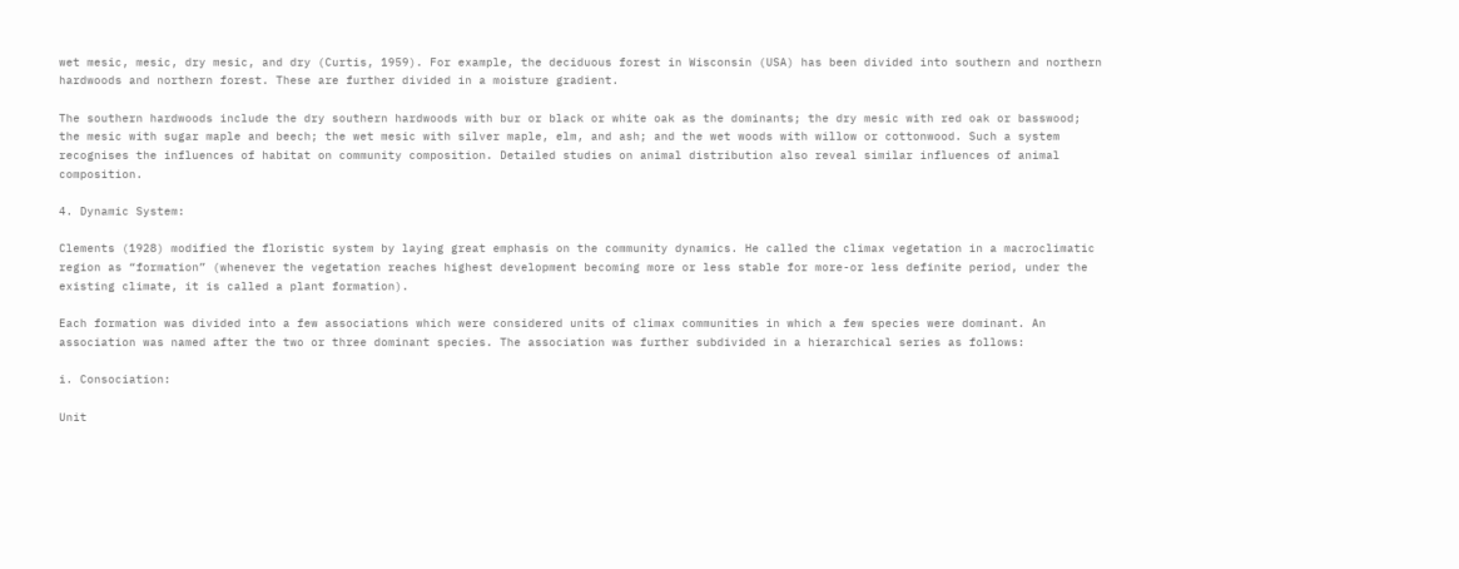wet mesic, mesic, dry mesic, and dry (Curtis, 1959). For example, the deciduous forest in Wisconsin (USA) has been divided into southern and northern hardwoods and northern forest. These are further divided in a moisture gradient.

The southern hardwoods include the dry southern hardwoods with bur or black or white oak as the dominants; the dry mesic with red oak or basswood; the mesic with sugar maple and beech; the wet mesic with silver maple, elm, and ash; and the wet woods with willow or cottonwood. Such a system recognises the influences of habitat on community composition. Detailed studies on animal distribution also reveal similar influences of animal composition.

4. Dynamic System:

Clements (1928) modified the floristic system by laying great emphasis on the community dynamics. He called the climax vegetation in a macroclimatic region as “formation” (whenever the vegetation reaches highest development becoming more or less stable for more-or less definite period, under the existing climate, it is called a plant formation).

Each formation was divided into a few associations which were considered units of climax communities in which a few species were dominant. An association was named after the two or three dominant species. The association was further subdivided in a hierarchical series as follows:

i. Consociation:

Unit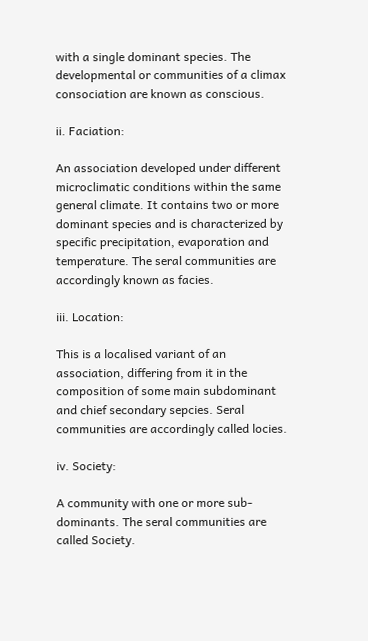with a single dominant species. The developmental or communities of a climax consociation are known as conscious.

ii. Faciation:

An association developed under different microclimatic conditions within the same general climate. It contains two or more dominant species and is characterized by specific precipitation, evaporation and temperature. The seral communities are accordingly known as facies.

iii. Location:

This is a localised variant of an association, differing from it in the composition of some main subdominant and chief secondary sepcies. Seral communities are accordingly called locies.

iv. Society:

A community with one or more sub-dominants. The seral communities are called Society.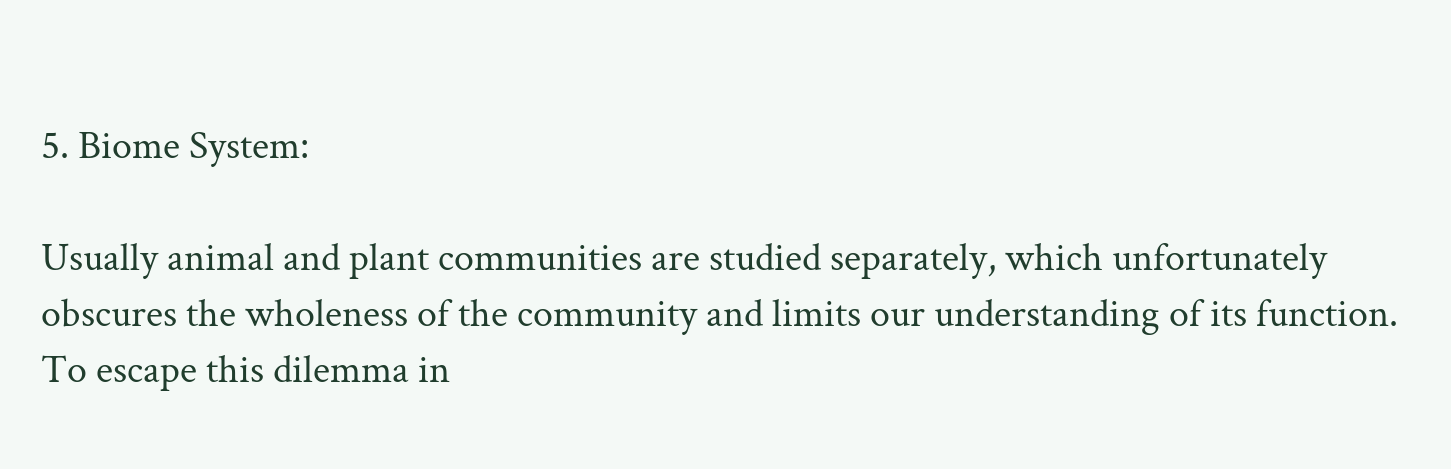5. Biome System:

Usually animal and plant communities are studied separately, which unfortunately obscures the wholeness of the community and limits our understanding of its function. To escape this dilemma in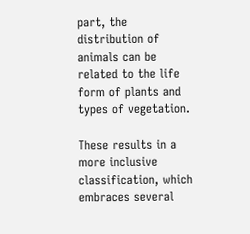part, the distribution of animals can be related to the life form of plants and types of vegetation.

These results in a more inclusive classification, which embraces several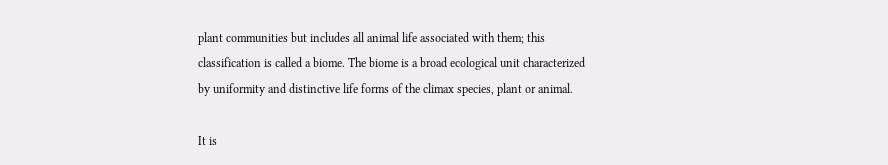plant communities but includes all animal life associated with them; this classification is called a biome. The biome is a broad ecological unit characterized by uniformity and distinctive life forms of the climax species, plant or animal.

It is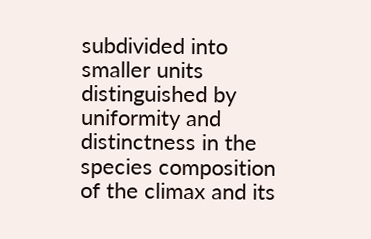subdivided into smaller units distinguished by uniformity and distinctness in the species composition of the climax and its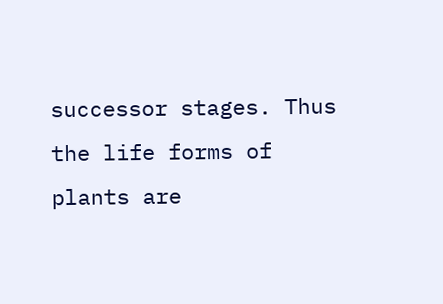successor stages. Thus the life forms of plants are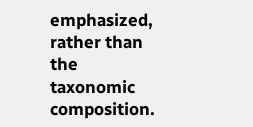emphasized, rather than the taxonomic composition.